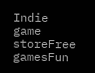Indie game storeFree gamesFun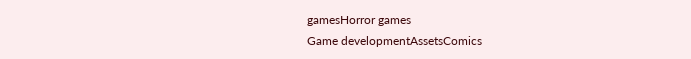gamesHorror games
Game developmentAssetsComics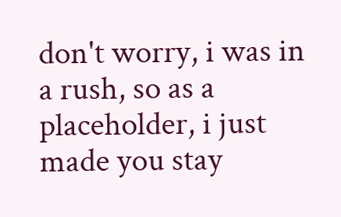don't worry, i was in a rush, so as a placeholder, i just made you stay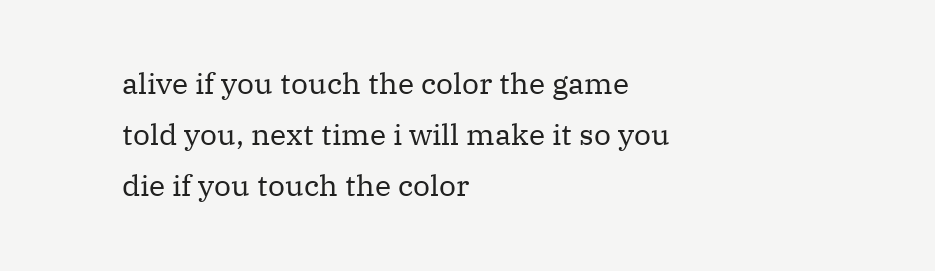alive if you touch the color the game told you, next time i will make it so you die if you touch the color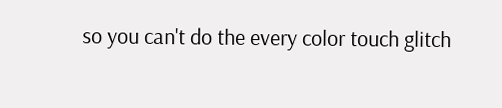so you can't do the every color touch glitch